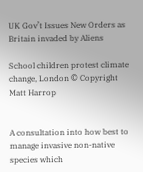UK Gov’t Issues New Orders as Britain invaded by Aliens

School children protest climate change, London © Copyright Matt Harrop


A consultation into how best to manage invasive non-native species which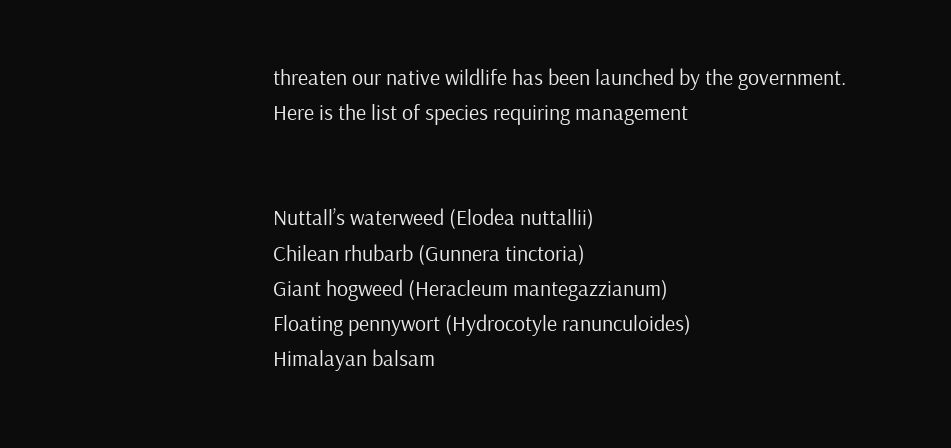threaten our native wildlife has been launched by the government.
Here is the list of species requiring management


Nuttall’s waterweed (Elodea nuttallii)
Chilean rhubarb (Gunnera tinctoria)
Giant hogweed (Heracleum mantegazzianum)
Floating pennywort (Hydrocotyle ranunculoides)
Himalayan balsam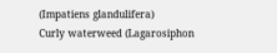(Impatiens glandulifera)
Curly waterweed (Lagarosiphon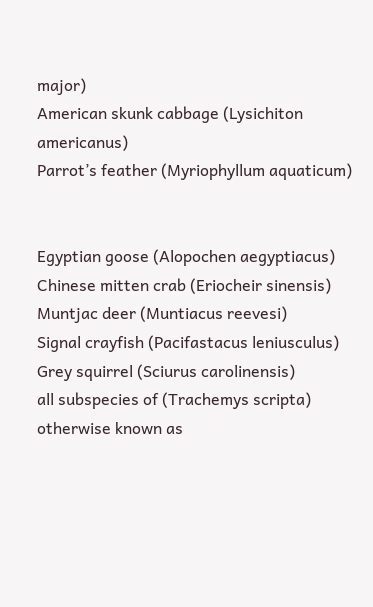major)
American skunk cabbage (Lysichiton americanus)
Parrot’s feather (Myriophyllum aquaticum)


Egyptian goose (Alopochen aegyptiacus)
Chinese mitten crab (Eriocheir sinensis)
Muntjac deer (Muntiacus reevesi)
Signal crayfish (Pacifastacus leniusculus)
Grey squirrel (Sciurus carolinensis)
all subspecies of (Trachemys scripta) otherwise known as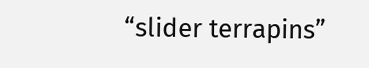“slider terrapins”